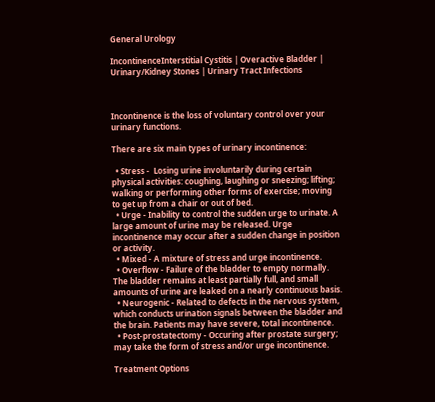General Urology

IncontinenceInterstitial Cystitis | Overactive Bladder |  Urinary/Kidney Stones | Urinary Tract Infections



Incontinence is the loss of voluntary control over your urinary functions.

There are six main types of urinary incontinence:

  • Stress -  Losing urine involuntarily during certain physical activities: coughing, laughing or sneezing; lifting; walking or performing other forms of exercise; moving to get up from a chair or out of bed.
  • Urge - Inability to control the sudden urge to urinate. A large amount of urine may be released. Urge incontinence may occur after a sudden change in position or activity.
  • Mixed - A mixture of stress and urge incontinence.
  • Overflow - Failure of the bladder to empty normally. The bladder remains at least partially full, and small amounts of urine are leaked on a nearly continuous basis.
  • Neurogenic - Related to defects in the nervous system, which conducts urination signals between the bladder and the brain. Patients may have severe, total incontinence.
  • Post-prostatectomy - Occuring after prostate surgery; may take the form of stress and/or urge incontinence.

Treatment Options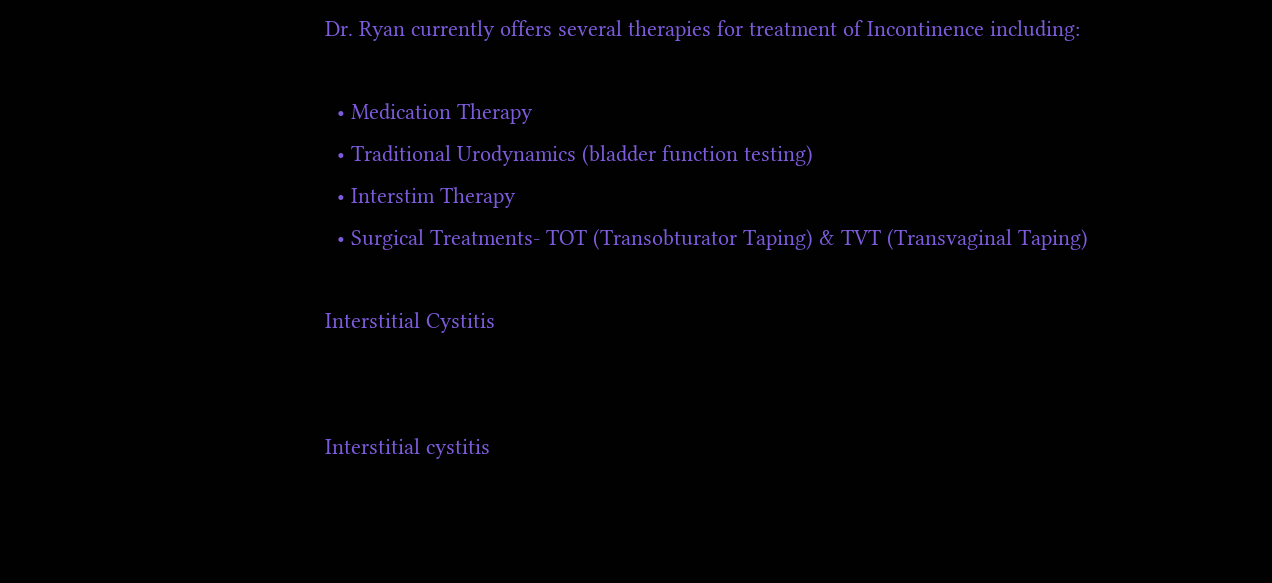Dr. Ryan currently offers several therapies for treatment of Incontinence including:

  • Medication Therapy
  • Traditional Urodynamics (bladder function testing)
  • Interstim Therapy
  • Surgical Treatments- TOT (Transobturator Taping) & TVT (Transvaginal Taping)

Interstitial Cystitis


Interstitial cystitis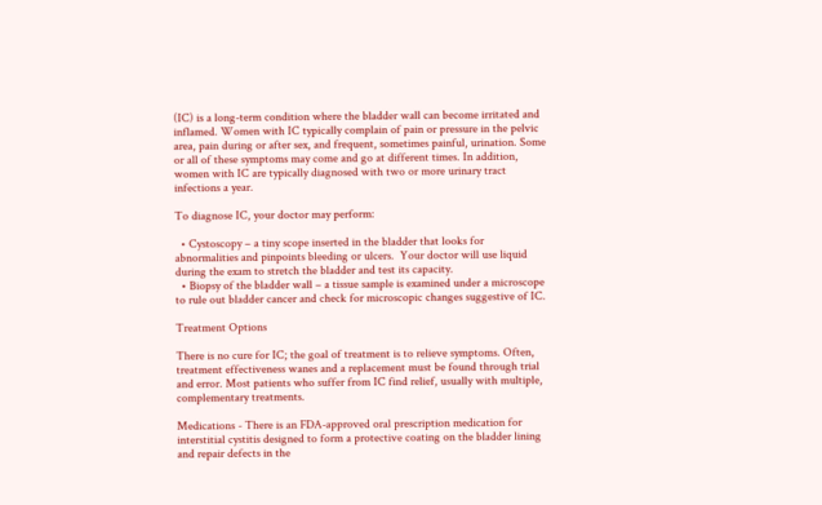(IC) is a long-term condition where the bladder wall can become irritated and inflamed. Women with IC typically complain of pain or pressure in the pelvic area, pain during or after sex, and frequent, sometimes painful, urination. Some or all of these symptoms may come and go at different times. In addition, women with IC are typically diagnosed with two or more urinary tract infections a year.

To diagnose IC, your doctor may perform:

  • Cystoscopy – a tiny scope inserted in the bladder that looks for abnormalities and pinpoints bleeding or ulcers.  Your doctor will use liquid during the exam to stretch the bladder and test its capacity.
  • Biopsy of the bladder wall – a tissue sample is examined under a microscope to rule out bladder cancer and check for microscopic changes suggestive of IC.

Treatment Options

There is no cure for IC; the goal of treatment is to relieve symptoms. Often, treatment effectiveness wanes and a replacement must be found through trial and error. Most patients who suffer from IC find relief, usually with multiple, complementary treatments.

Medications - There is an FDA-approved oral prescription medication for interstitial cystitis designed to form a protective coating on the bladder lining and repair defects in the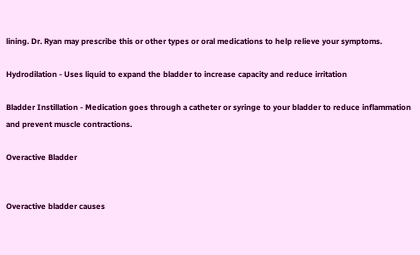lining. Dr. Ryan may prescribe this or other types or oral medications to help relieve your symptoms.

Hydrodilation - Uses liquid to expand the bladder to increase capacity and reduce irritation

Bladder Instillation - Medication goes through a catheter or syringe to your bladder to reduce inflammation and prevent muscle contractions.

Overactive Bladder


Overactive bladder causes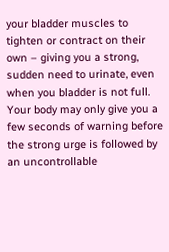your bladder muscles to tighten or contract on their own – giving you a strong, sudden need to urinate, even when you bladder is not full. Your body may only give you a few seconds of warning before the strong urge is followed by an uncontrollable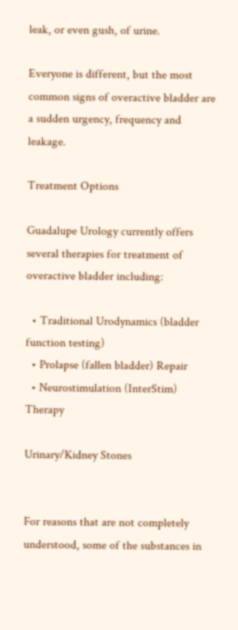leak, or even gush, of urine.

Everyone is different, but the most common signs of overactive bladder are a sudden urgency, frequency and leakage.

Treatment Options

Guadalupe Urology currently offers several therapies for treatment of overactive bladder including:

  • Traditional Urodynamics (bladder function testing)
  • Prolapse (fallen bladder) Repair
  • Neurostimulation (InterStim) Therapy

Urinary/Kidney Stones


For reasons that are not completely understood, some of the substances in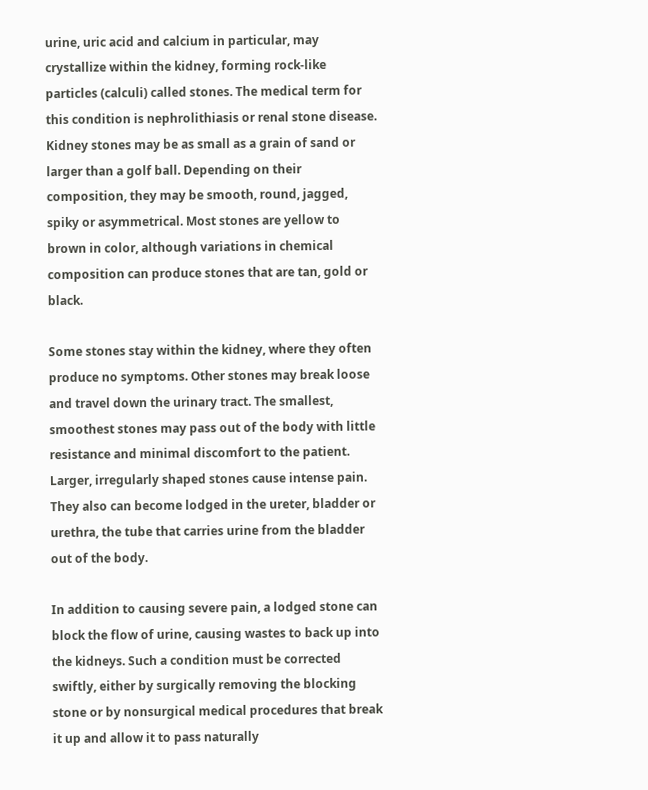urine, uric acid and calcium in particular, may crystallize within the kidney, forming rock-like particles (calculi) called stones. The medical term for this condition is nephrolithiasis or renal stone disease. Kidney stones may be as small as a grain of sand or larger than a golf ball. Depending on their composition, they may be smooth, round, jagged, spiky or asymmetrical. Most stones are yellow to brown in color, although variations in chemical composition can produce stones that are tan, gold or black.

Some stones stay within the kidney, where they often produce no symptoms. Other stones may break loose and travel down the urinary tract. The smallest, smoothest stones may pass out of the body with little resistance and minimal discomfort to the patient. Larger, irregularly shaped stones cause intense pain. They also can become lodged in the ureter, bladder or urethra, the tube that carries urine from the bladder out of the body.

In addition to causing severe pain, a lodged stone can block the flow of urine, causing wastes to back up into the kidneys. Such a condition must be corrected swiftly, either by surgically removing the blocking stone or by nonsurgical medical procedures that break it up and allow it to pass naturally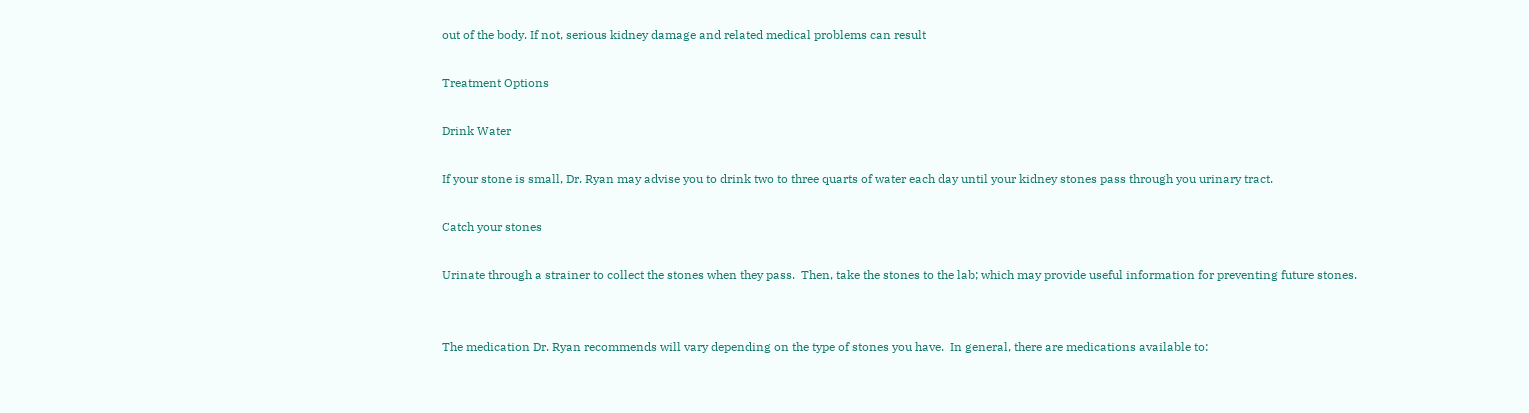out of the body. If not, serious kidney damage and related medical problems can result

Treatment Options

Drink Water

If your stone is small, Dr. Ryan may advise you to drink two to three quarts of water each day until your kidney stones pass through you urinary tract.

Catch your stones

Urinate through a strainer to collect the stones when they pass.  Then, take the stones to the lab; which may provide useful information for preventing future stones.


The medication Dr. Ryan recommends will vary depending on the type of stones you have.  In general, there are medications available to: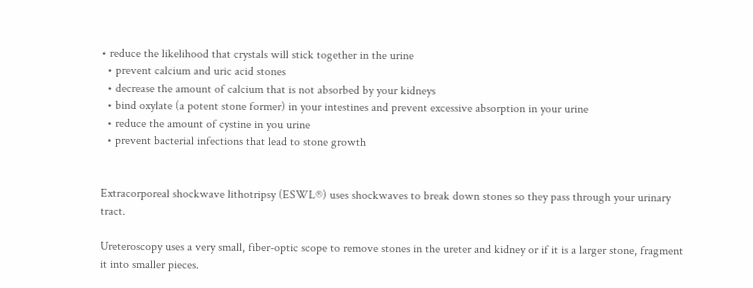• reduce the likelihood that crystals will stick together in the urine
  • prevent calcium and uric acid stones
  • decrease the amount of calcium that is not absorbed by your kidneys
  • bind oxylate (a potent stone former) in your intestines and prevent excessive absorption in your urine
  • reduce the amount of cystine in you urine
  • prevent bacterial infections that lead to stone growth


Extracorporeal shockwave lithotripsy (ESWL®) uses shockwaves to break down stones so they pass through your urinary tract.

Ureteroscopy uses a very small, fiber-optic scope to remove stones in the ureter and kidney or if it is a larger stone, fragment it into smaller pieces.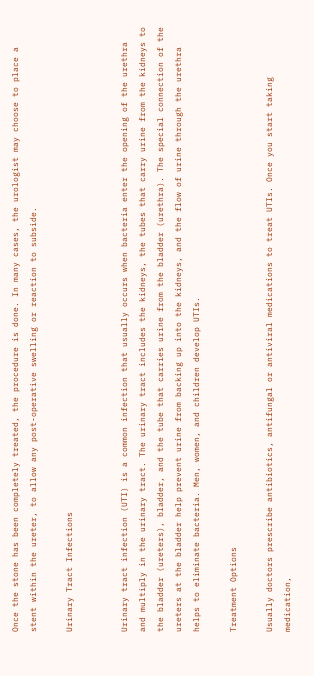Once the stone has been completely treated, the procedure is done. In many cases, the urologist may choose to place a stent within the ureter, to allow any post-operative swelling or reaction to subside.

Urinary Tract Infections


Urinary tract infection (UTI) is a common infection that usually occurs when bacteria enter the opening of the urethra and multiply in the urinary tract. The urinary tract includes the kidneys, the tubes that carry urine from the kidneys to the bladder (ureters), bladder, and the tube that carries urine from the bladder (urethra). The special connection of the ureters at the bladder help prevent urine from backing up into the kidneys, and the flow of urine through the urethra helps to eliminate bacteria. Men, women, and children develop UTIs.

Treatment Options

Usually doctors prescribe antibiotics, antifungal or antiviral medications to treat UTIs. Once you start taking medication,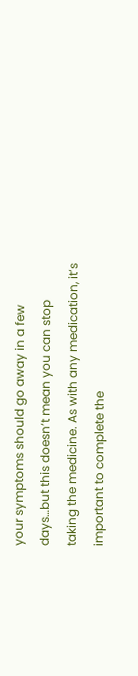your symptoms should go away in a few days…but this doesn’t mean you can stop taking the medicine. As with any medication, it’s important to complete the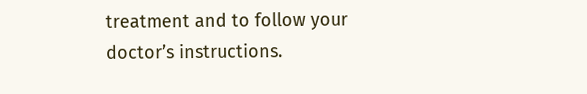treatment and to follow your doctor’s instructions.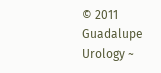© 2011 Guadalupe Urology ~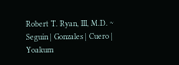Robert T. Ryan, III, M.D. ~ Seguin | Gonzales | Cuero | Yoakum